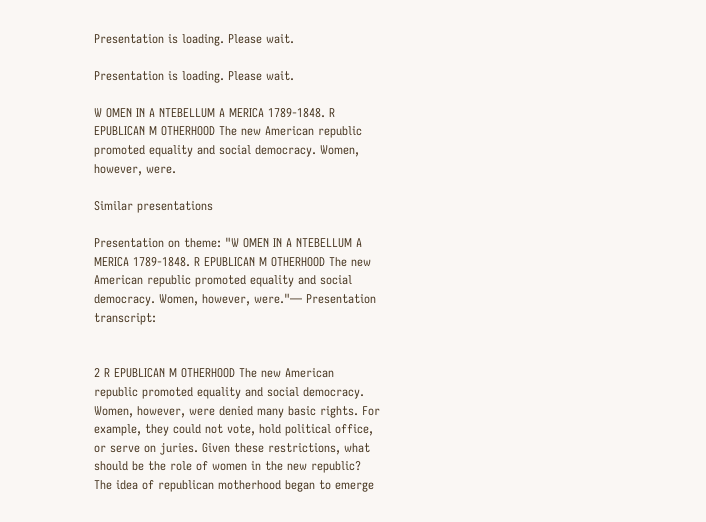Presentation is loading. Please wait.

Presentation is loading. Please wait.

W OMEN IN A NTEBELLUM A MERICA 1789-1848. R EPUBLICAN M OTHERHOOD The new American republic promoted equality and social democracy. Women, however, were.

Similar presentations

Presentation on theme: "W OMEN IN A NTEBELLUM A MERICA 1789-1848. R EPUBLICAN M OTHERHOOD The new American republic promoted equality and social democracy. Women, however, were."— Presentation transcript:


2 R EPUBLICAN M OTHERHOOD The new American republic promoted equality and social democracy. Women, however, were denied many basic rights. For example, they could not vote, hold political office, or serve on juries. Given these restrictions, what should be the role of women in the new republic? The idea of republican motherhood began to emerge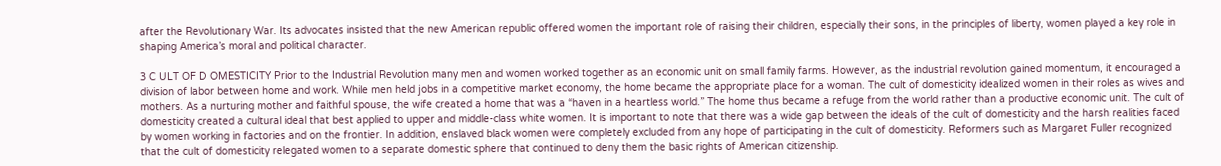after the Revolutionary War. Its advocates insisted that the new American republic offered women the important role of raising their children, especially their sons, in the principles of liberty, women played a key role in shaping America’s moral and political character.

3 C ULT OF D OMESTICITY Prior to the Industrial Revolution many men and women worked together as an economic unit on small family farms. However, as the industrial revolution gained momentum, it encouraged a division of labor between home and work. While men held jobs in a competitive market economy, the home became the appropriate place for a woman. The cult of domesticity idealized women in their roles as wives and mothers. As a nurturing mother and faithful spouse, the wife created a home that was a “haven in a heartless world.” The home thus became a refuge from the world rather than a productive economic unit. The cult of domesticity created a cultural ideal that best applied to upper and middle-class white women. It is important to note that there was a wide gap between the ideals of the cult of domesticity and the harsh realities faced by women working in factories and on the frontier. In addition, enslaved black women were completely excluded from any hope of participating in the cult of domesticity. Reformers such as Margaret Fuller recognized that the cult of domesticity relegated women to a separate domestic sphere that continued to deny them the basic rights of American citizenship.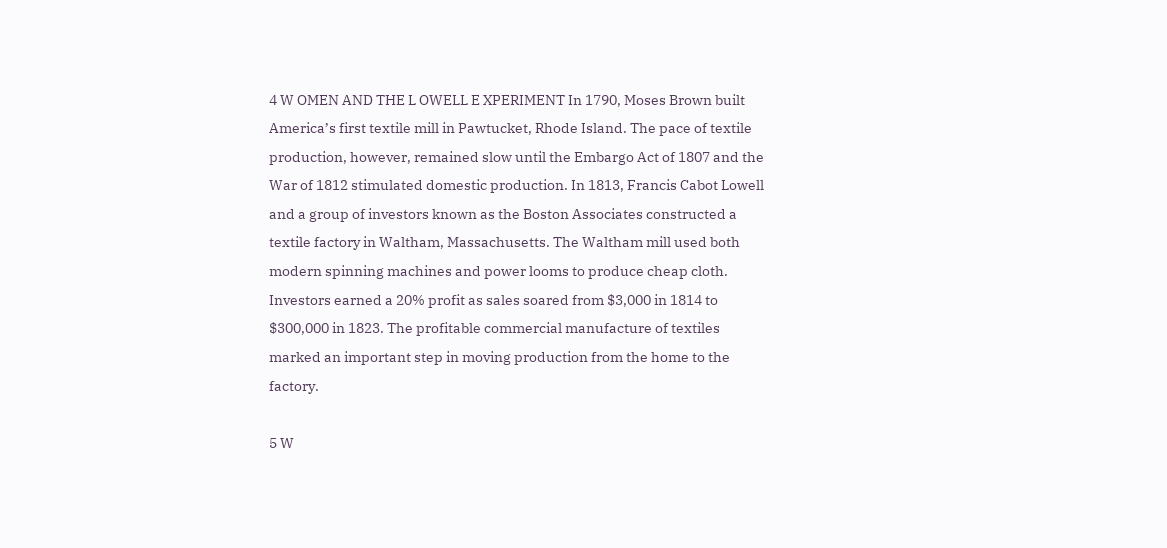4 W OMEN AND THE L OWELL E XPERIMENT In 1790, Moses Brown built America’s first textile mill in Pawtucket, Rhode Island. The pace of textile production, however, remained slow until the Embargo Act of 1807 and the War of 1812 stimulated domestic production. In 1813, Francis Cabot Lowell and a group of investors known as the Boston Associates constructed a textile factory in Waltham, Massachusetts. The Waltham mill used both modern spinning machines and power looms to produce cheap cloth. Investors earned a 20% profit as sales soared from $3,000 in 1814 to $300,000 in 1823. The profitable commercial manufacture of textiles marked an important step in moving production from the home to the factory.

5 W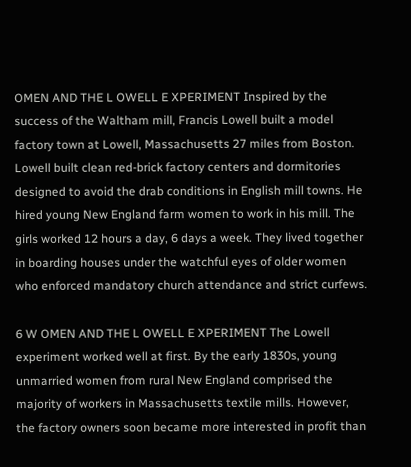OMEN AND THE L OWELL E XPERIMENT Inspired by the success of the Waltham mill, Francis Lowell built a model factory town at Lowell, Massachusetts 27 miles from Boston. Lowell built clean red-brick factory centers and dormitories designed to avoid the drab conditions in English mill towns. He hired young New England farm women to work in his mill. The girls worked 12 hours a day, 6 days a week. They lived together in boarding houses under the watchful eyes of older women who enforced mandatory church attendance and strict curfews.

6 W OMEN AND THE L OWELL E XPERIMENT The Lowell experiment worked well at first. By the early 1830s, young unmarried women from rural New England comprised the majority of workers in Massachusetts textile mills. However, the factory owners soon became more interested in profit than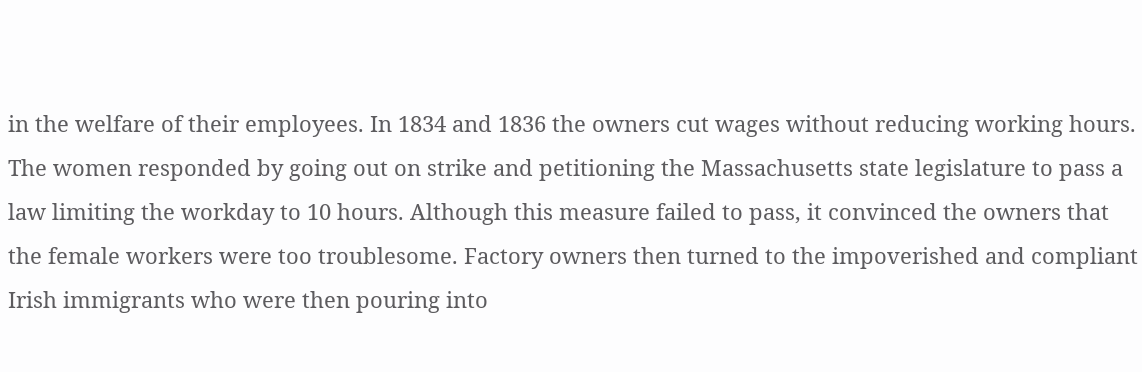in the welfare of their employees. In 1834 and 1836 the owners cut wages without reducing working hours. The women responded by going out on strike and petitioning the Massachusetts state legislature to pass a law limiting the workday to 10 hours. Although this measure failed to pass, it convinced the owners that the female workers were too troublesome. Factory owners then turned to the impoverished and compliant Irish immigrants who were then pouring into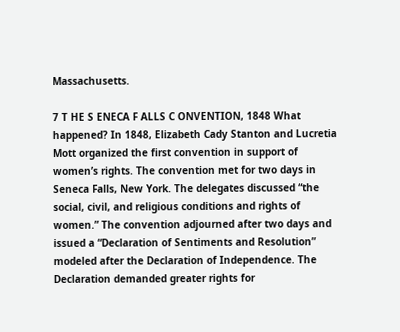Massachusetts.

7 T HE S ENECA F ALLS C ONVENTION, 1848 What happened? In 1848, Elizabeth Cady Stanton and Lucretia Mott organized the first convention in support of women’s rights. The convention met for two days in Seneca Falls, New York. The delegates discussed “the social, civil, and religious conditions and rights of women.” The convention adjourned after two days and issued a “Declaration of Sentiments and Resolution” modeled after the Declaration of Independence. The Declaration demanded greater rights for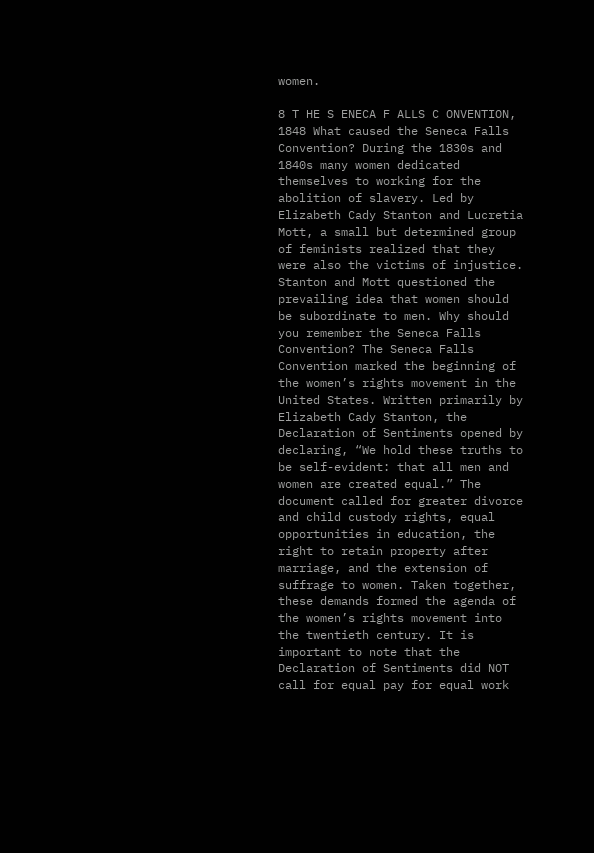women.

8 T HE S ENECA F ALLS C ONVENTION, 1848 What caused the Seneca Falls Convention? During the 1830s and 1840s many women dedicated themselves to working for the abolition of slavery. Led by Elizabeth Cady Stanton and Lucretia Mott, a small but determined group of feminists realized that they were also the victims of injustice. Stanton and Mott questioned the prevailing idea that women should be subordinate to men. Why should you remember the Seneca Falls Convention? The Seneca Falls Convention marked the beginning of the women’s rights movement in the United States. Written primarily by Elizabeth Cady Stanton, the Declaration of Sentiments opened by declaring, “We hold these truths to be self-evident: that all men and women are created equal.” The document called for greater divorce and child custody rights, equal opportunities in education, the right to retain property after marriage, and the extension of suffrage to women. Taken together, these demands formed the agenda of the women’s rights movement into the twentieth century. It is important to note that the Declaration of Sentiments did NOT call for equal pay for equal work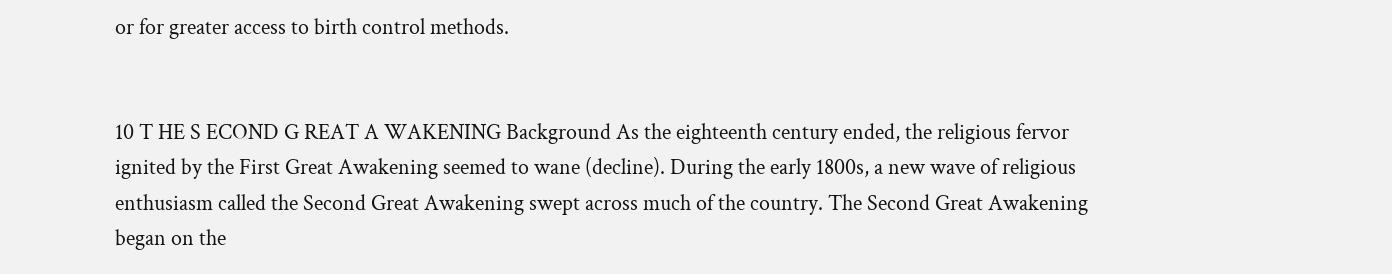or for greater access to birth control methods.


10 T HE S ECOND G REAT A WAKENING Background As the eighteenth century ended, the religious fervor ignited by the First Great Awakening seemed to wane (decline). During the early 1800s, a new wave of religious enthusiasm called the Second Great Awakening swept across much of the country. The Second Great Awakening began on the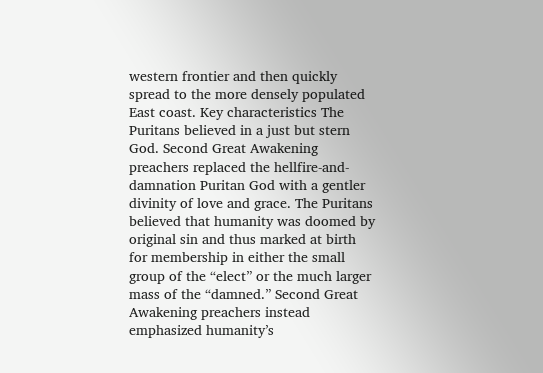western frontier and then quickly spread to the more densely populated East coast. Key characteristics The Puritans believed in a just but stern God. Second Great Awakening preachers replaced the hellfire-and-damnation Puritan God with a gentler divinity of love and grace. The Puritans believed that humanity was doomed by original sin and thus marked at birth for membership in either the small group of the “elect” or the much larger mass of the “damned.” Second Great Awakening preachers instead emphasized humanity’s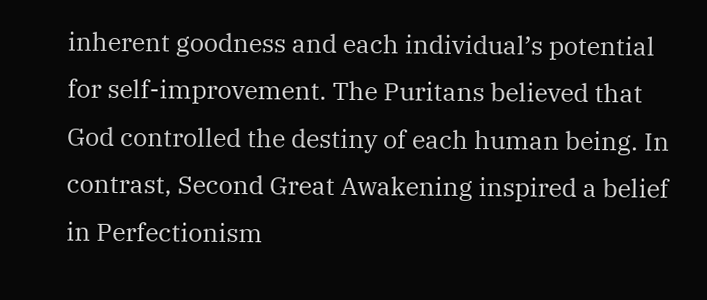inherent goodness and each individual’s potential for self-improvement. The Puritans believed that God controlled the destiny of each human being. In contrast, Second Great Awakening inspired a belief in Perfectionism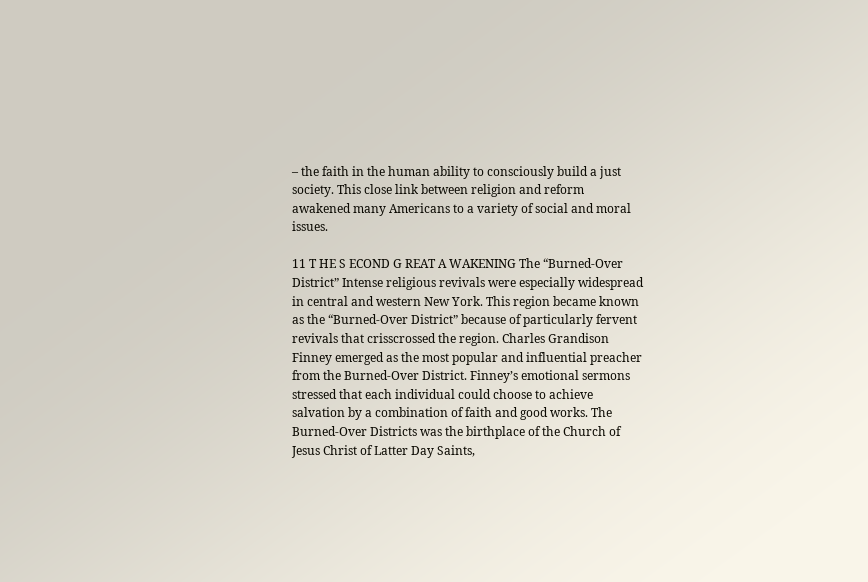– the faith in the human ability to consciously build a just society. This close link between religion and reform awakened many Americans to a variety of social and moral issues.

11 T HE S ECOND G REAT A WAKENING The “Burned-Over District” Intense religious revivals were especially widespread in central and western New York. This region became known as the “Burned-Over District” because of particularly fervent revivals that crisscrossed the region. Charles Grandison Finney emerged as the most popular and influential preacher from the Burned-Over District. Finney’s emotional sermons stressed that each individual could choose to achieve salvation by a combination of faith and good works. The Burned-Over Districts was the birthplace of the Church of Jesus Christ of Latter Day Saints,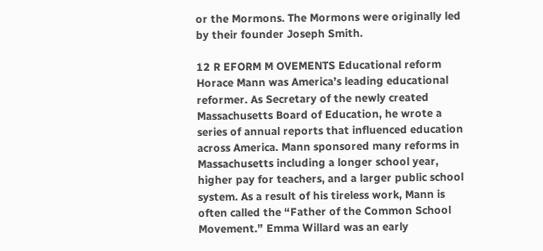or the Mormons. The Mormons were originally led by their founder Joseph Smith.

12 R EFORM M OVEMENTS Educational reform Horace Mann was America’s leading educational reformer. As Secretary of the newly created Massachusetts Board of Education, he wrote a series of annual reports that influenced education across America. Mann sponsored many reforms in Massachusetts including a longer school year, higher pay for teachers, and a larger public school system. As a result of his tireless work, Mann is often called the “Father of the Common School Movement.” Emma Willard was an early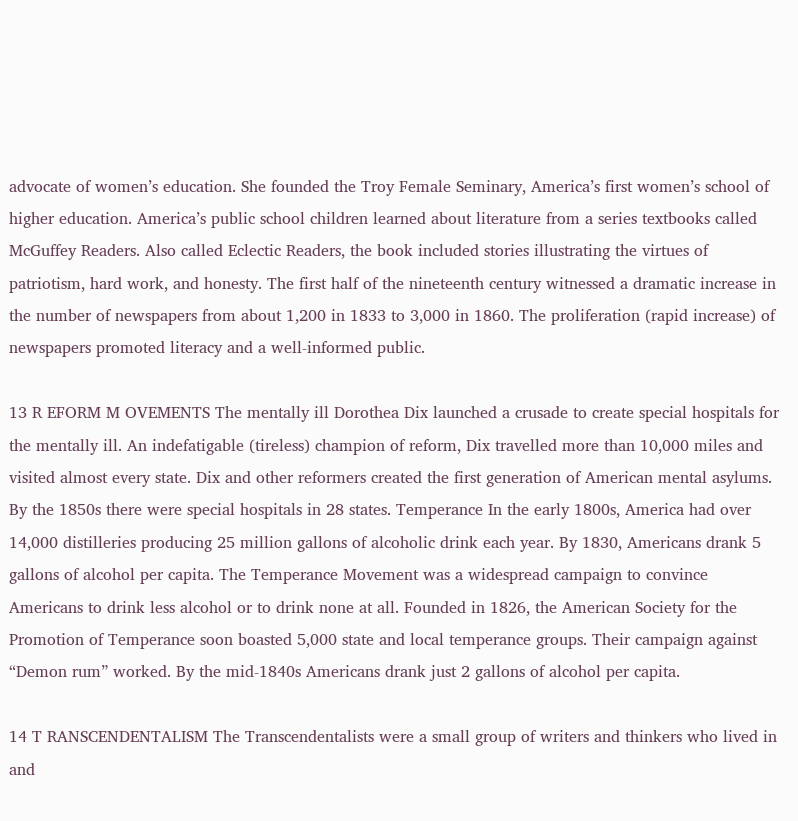advocate of women’s education. She founded the Troy Female Seminary, America’s first women’s school of higher education. America’s public school children learned about literature from a series textbooks called McGuffey Readers. Also called Eclectic Readers, the book included stories illustrating the virtues of patriotism, hard work, and honesty. The first half of the nineteenth century witnessed a dramatic increase in the number of newspapers from about 1,200 in 1833 to 3,000 in 1860. The proliferation (rapid increase) of newspapers promoted literacy and a well-informed public.

13 R EFORM M OVEMENTS The mentally ill Dorothea Dix launched a crusade to create special hospitals for the mentally ill. An indefatigable (tireless) champion of reform, Dix travelled more than 10,000 miles and visited almost every state. Dix and other reformers created the first generation of American mental asylums. By the 1850s there were special hospitals in 28 states. Temperance In the early 1800s, America had over 14,000 distilleries producing 25 million gallons of alcoholic drink each year. By 1830, Americans drank 5 gallons of alcohol per capita. The Temperance Movement was a widespread campaign to convince Americans to drink less alcohol or to drink none at all. Founded in 1826, the American Society for the Promotion of Temperance soon boasted 5,000 state and local temperance groups. Their campaign against “Demon rum” worked. By the mid-1840s Americans drank just 2 gallons of alcohol per capita.

14 T RANSCENDENTALISM The Transcendentalists were a small group of writers and thinkers who lived in and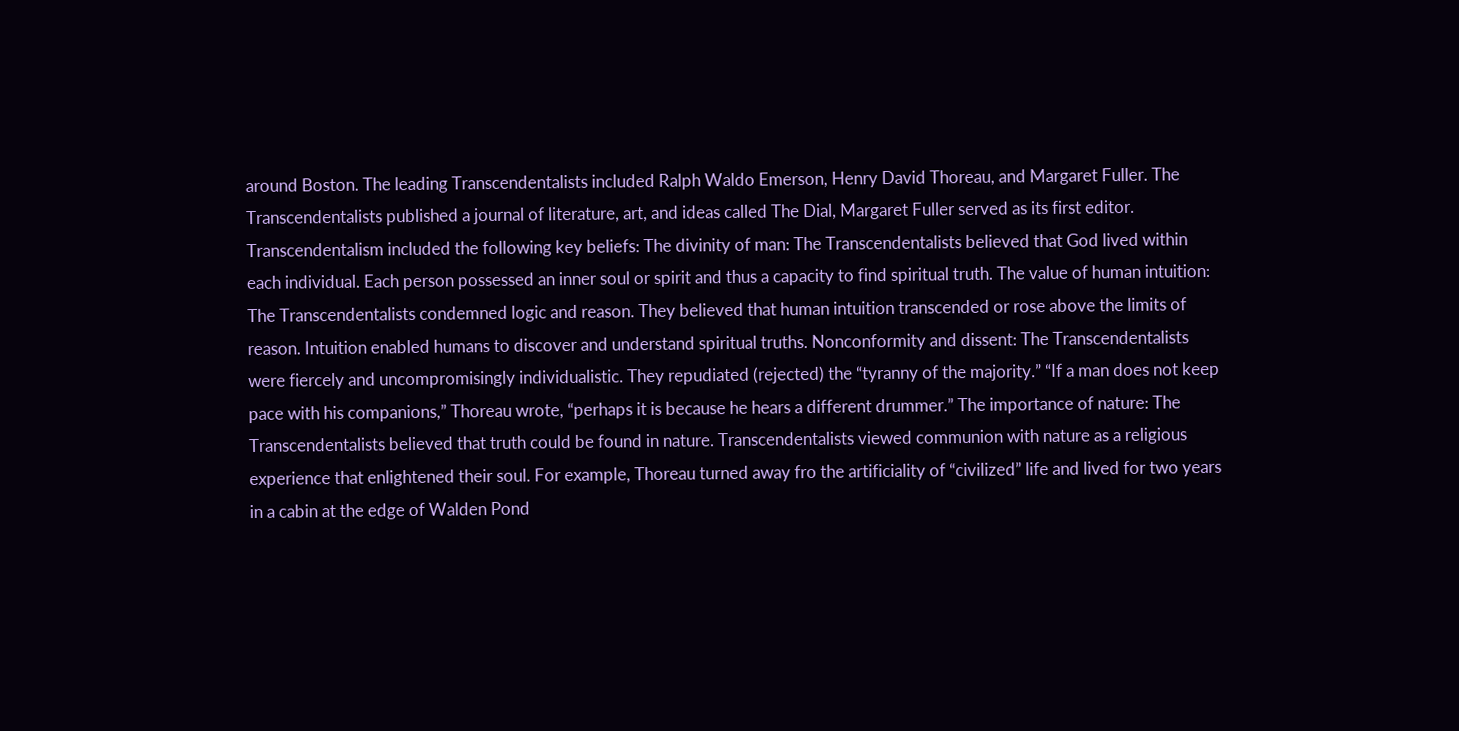around Boston. The leading Transcendentalists included Ralph Waldo Emerson, Henry David Thoreau, and Margaret Fuller. The Transcendentalists published a journal of literature, art, and ideas called The Dial, Margaret Fuller served as its first editor. Transcendentalism included the following key beliefs: The divinity of man: The Transcendentalists believed that God lived within each individual. Each person possessed an inner soul or spirit and thus a capacity to find spiritual truth. The value of human intuition: The Transcendentalists condemned logic and reason. They believed that human intuition transcended or rose above the limits of reason. Intuition enabled humans to discover and understand spiritual truths. Nonconformity and dissent: The Transcendentalists were fiercely and uncompromisingly individualistic. They repudiated (rejected) the “tyranny of the majority.” “If a man does not keep pace with his companions,” Thoreau wrote, “perhaps it is because he hears a different drummer.” The importance of nature: The Transcendentalists believed that truth could be found in nature. Transcendentalists viewed communion with nature as a religious experience that enlightened their soul. For example, Thoreau turned away fro the artificiality of “civilized” life and lived for two years in a cabin at the edge of Walden Pond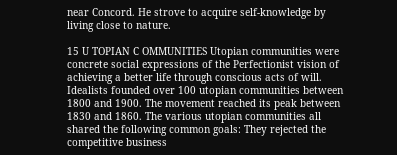near Concord. He strove to acquire self-knowledge by living close to nature.

15 U TOPIAN C OMMUNITIES Utopian communities were concrete social expressions of the Perfectionist vision of achieving a better life through conscious acts of will. Idealists founded over 100 utopian communities between 1800 and 1900. The movement reached its peak between 1830 and 1860. The various utopian communities all shared the following common goals: They rejected the competitive business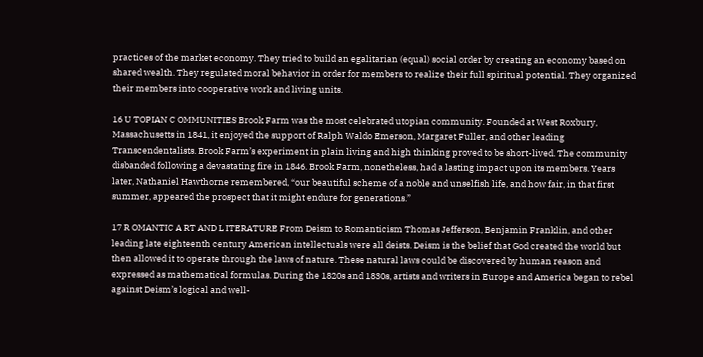practices of the market economy. They tried to build an egalitarian (equal) social order by creating an economy based on shared wealth. They regulated moral behavior in order for members to realize their full spiritual potential. They organized their members into cooperative work and living units.

16 U TOPIAN C OMMUNITIES Brook Farm was the most celebrated utopian community. Founded at West Roxbury, Massachusetts in 1841, it enjoyed the support of Ralph Waldo Emerson, Margaret Fuller, and other leading Transcendentalists. Brook Farm’s experiment in plain living and high thinking proved to be short-lived. The community disbanded following a devastating fire in 1846. Brook Farm, nonetheless, had a lasting impact upon its members. Years later, Nathaniel Hawthorne remembered, “our beautiful scheme of a noble and unselfish life, and how fair, in that first summer, appeared the prospect that it might endure for generations.”

17 R OMANTIC A RT AND L ITERATURE From Deism to Romanticism Thomas Jefferson, Benjamin Franklin, and other leading late eighteenth century American intellectuals were all deists. Deism is the belief that God created the world but then allowed it to operate through the laws of nature. These natural laws could be discovered by human reason and expressed as mathematical formulas. During the 1820s and 1830s, artists and writers in Europe and America began to rebel against Deism’s logical and well-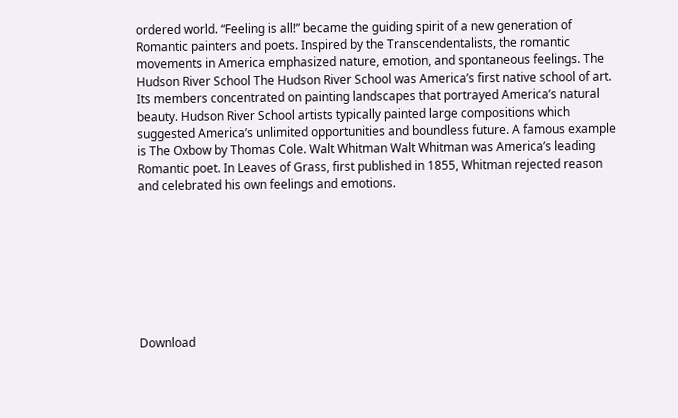ordered world. “Feeling is all!” became the guiding spirit of a new generation of Romantic painters and poets. Inspired by the Transcendentalists, the romantic movements in America emphasized nature, emotion, and spontaneous feelings. The Hudson River School The Hudson River School was America’s first native school of art. Its members concentrated on painting landscapes that portrayed America’s natural beauty. Hudson River School artists typically painted large compositions which suggested America’s unlimited opportunities and boundless future. A famous example is The Oxbow by Thomas Cole. Walt Whitman Walt Whitman was America’s leading Romantic poet. In Leaves of Grass, first published in 1855, Whitman rejected reason and celebrated his own feelings and emotions.








Download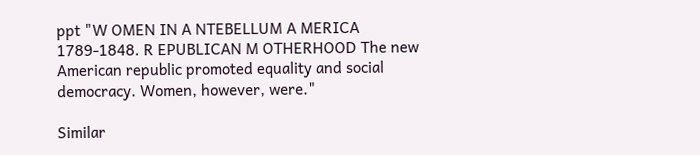ppt "W OMEN IN A NTEBELLUM A MERICA 1789-1848. R EPUBLICAN M OTHERHOOD The new American republic promoted equality and social democracy. Women, however, were."

Similar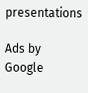presentations

Ads by Google